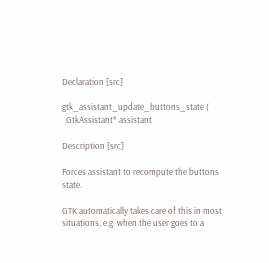Declaration [src]

gtk_assistant_update_buttons_state (
  GtkAssistant* assistant

Description [src]

Forces assistant to recompute the buttons state.

GTK automatically takes care of this in most situations, e.g. when the user goes to a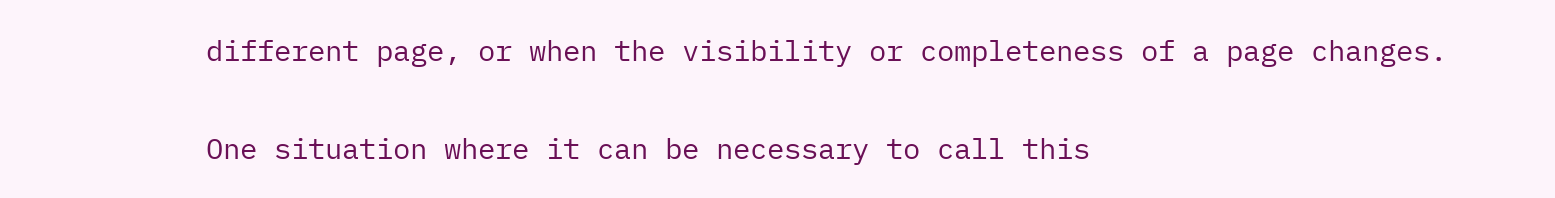different page, or when the visibility or completeness of a page changes.

One situation where it can be necessary to call this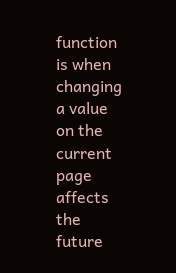function is when changing a value on the current page affects the future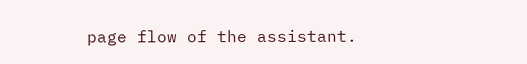page flow of the assistant.